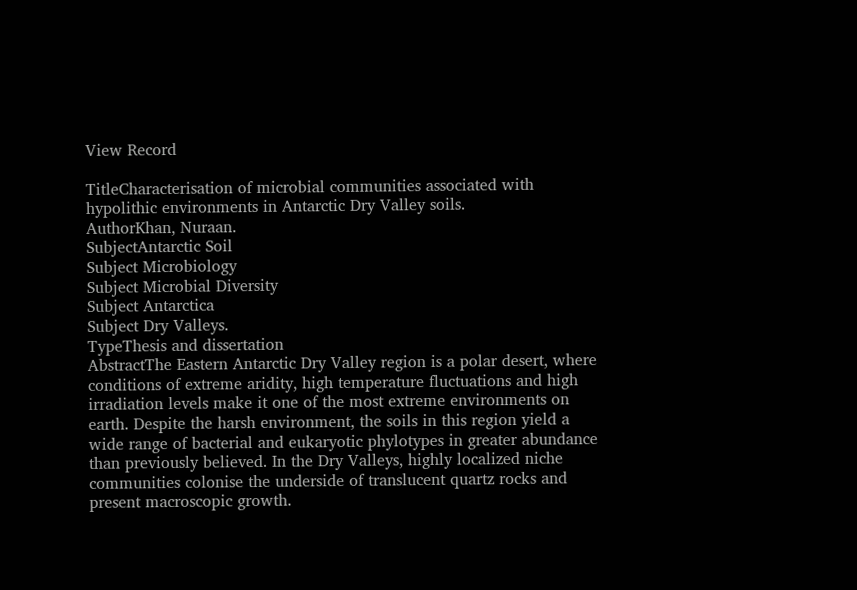View Record

TitleCharacterisation of microbial communities associated with hypolithic environments in Antarctic Dry Valley soils.
AuthorKhan, Nuraan.
SubjectAntarctic Soil
Subject Microbiology
Subject Microbial Diversity
Subject Antarctica
Subject Dry Valleys.
TypeThesis and dissertation
AbstractThe Eastern Antarctic Dry Valley region is a polar desert, where conditions of extreme aridity, high temperature fluctuations and high irradiation levels make it one of the most extreme environments on earth. Despite the harsh environment, the soils in this region yield a wide range of bacterial and eukaryotic phylotypes in greater abundance than previously believed. In the Dry Valleys, highly localized niche communities colonise the underside of translucent quartz rocks and present macroscopic growth.